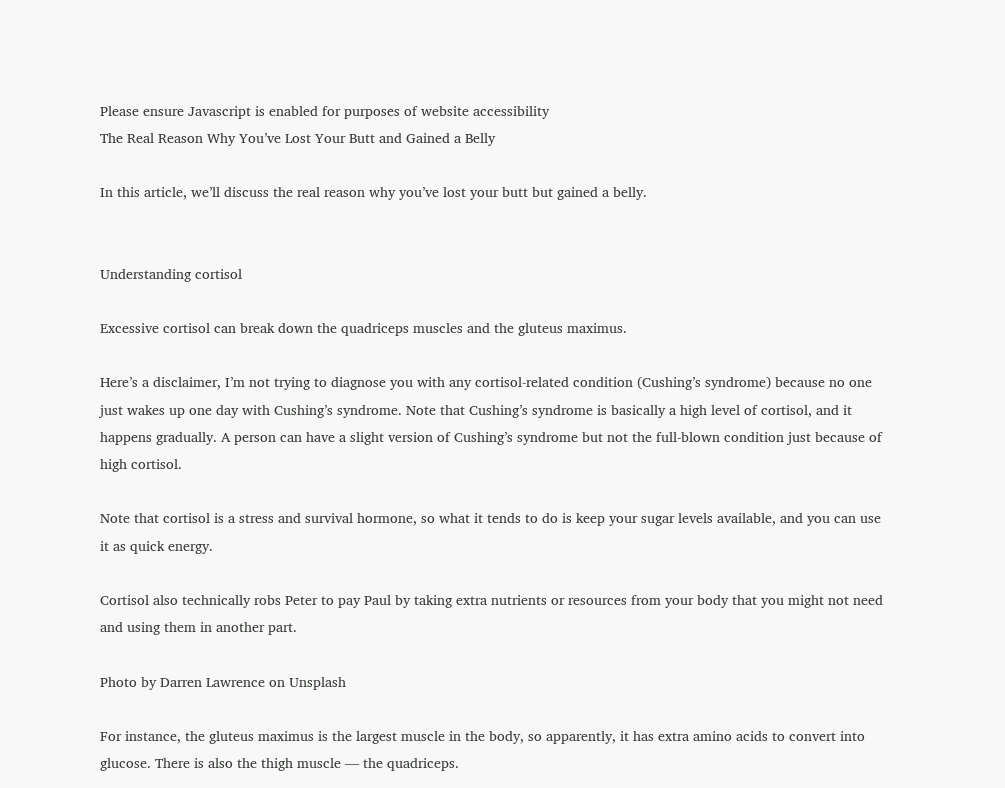Please ensure Javascript is enabled for purposes of website accessibility
The Real Reason Why You’ve Lost Your Butt and Gained a Belly

In this article, we’ll discuss the real reason why you’ve lost your butt but gained a belly.


Understanding cortisol

Excessive cortisol can break down the quadriceps muscles and the gluteus maximus.

Here’s a disclaimer, I’m not trying to diagnose you with any cortisol-related condition (Cushing’s syndrome) because no one just wakes up one day with Cushing’s syndrome. Note that Cushing’s syndrome is basically a high level of cortisol, and it happens gradually. A person can have a slight version of Cushing’s syndrome but not the full-blown condition just because of high cortisol.

Note that cortisol is a stress and survival hormone, so what it tends to do is keep your sugar levels available, and you can use it as quick energy.

Cortisol also technically robs Peter to pay Paul by taking extra nutrients or resources from your body that you might not need and using them in another part.

Photo by Darren Lawrence on Unsplash

For instance, the gluteus maximus is the largest muscle in the body, so apparently, it has extra amino acids to convert into glucose. There is also the thigh muscle — the quadriceps.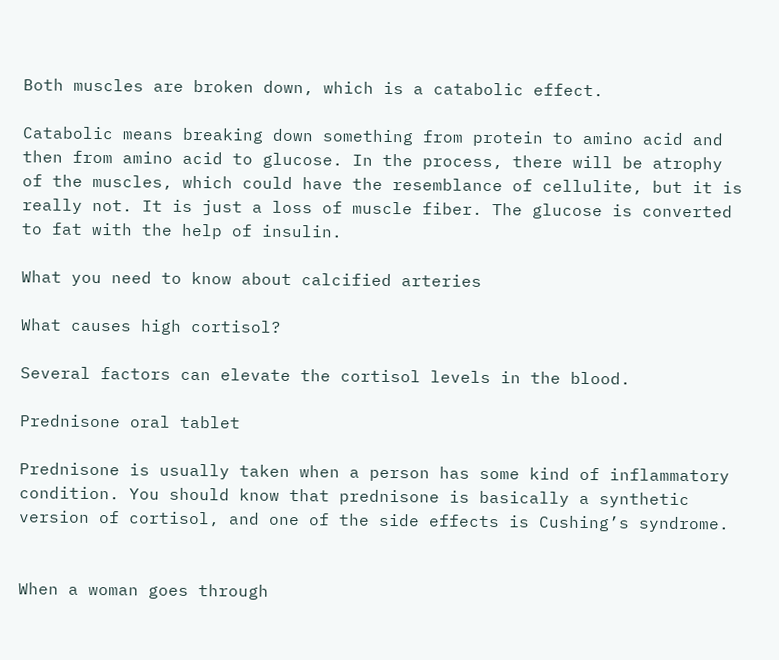Both muscles are broken down, which is a catabolic effect.

Catabolic means breaking down something from protein to amino acid and then from amino acid to glucose. In the process, there will be atrophy of the muscles, which could have the resemblance of cellulite, but it is really not. It is just a loss of muscle fiber. The glucose is converted to fat with the help of insulin.

What you need to know about calcified arteries

What causes high cortisol?

Several factors can elevate the cortisol levels in the blood.

Prednisone oral tablet

Prednisone is usually taken when a person has some kind of inflammatory condition. You should know that prednisone is basically a synthetic version of cortisol, and one of the side effects is Cushing’s syndrome.


When a woman goes through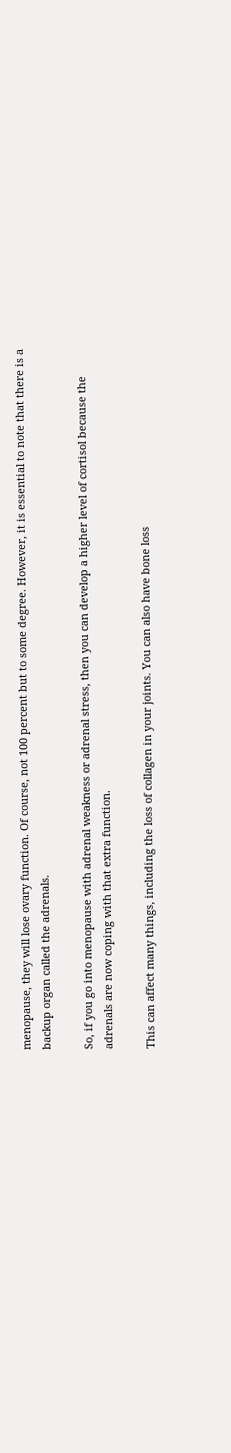menopause, they will lose ovary function. Of course, not 100 percent but to some degree. However, it is essential to note that there is a backup organ called the adrenals.

So, if you go into menopause with adrenal weakness or adrenal stress, then you can develop a higher level of cortisol because the adrenals are now coping with that extra function.

This can affect many things, including the loss of collagen in your joints. You can also have bone loss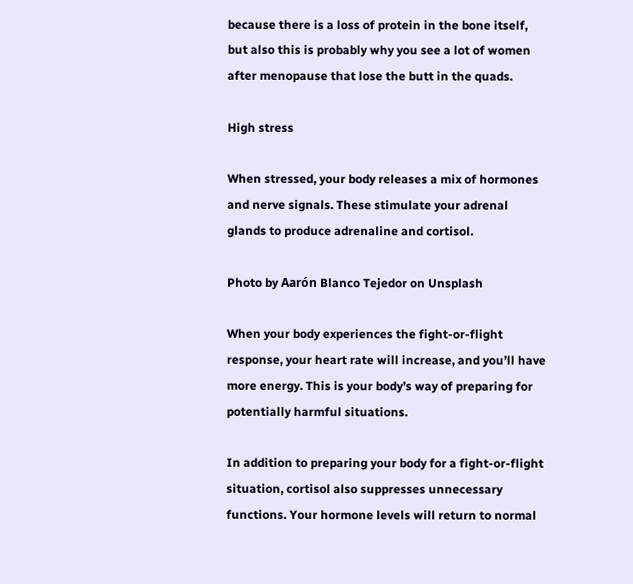because there is a loss of protein in the bone itself, but also this is probably why you see a lot of women after menopause that lose the butt in the quads.

High stress

When stressed, your body releases a mix of hormones and nerve signals. These stimulate your adrenal glands to produce adrenaline and cortisol.

Photo by Aarón Blanco Tejedor on Unsplash

When your body experiences the fight-or-flight response, your heart rate will increase, and you’ll have more energy. This is your body’s way of preparing for potentially harmful situations.

In addition to preparing your body for a fight-or-flight situation, cortisol also suppresses unnecessary functions. Your hormone levels will return to normal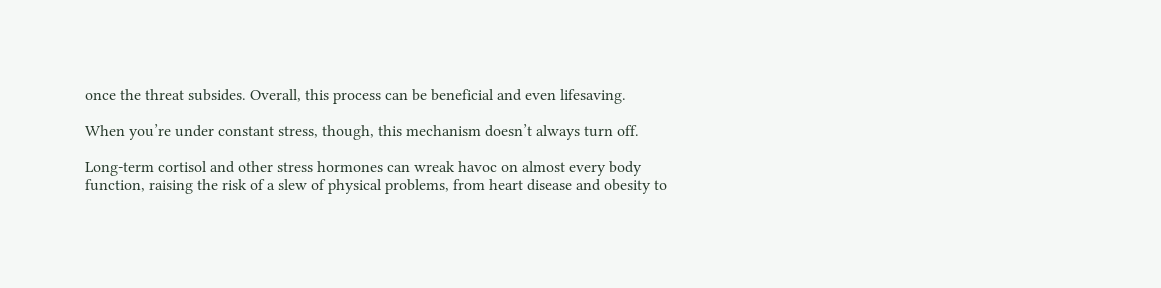once the threat subsides. Overall, this process can be beneficial and even lifesaving.

When you’re under constant stress, though, this mechanism doesn’t always turn off.

Long-term cortisol and other stress hormones can wreak havoc on almost every body function, raising the risk of a slew of physical problems, from heart disease and obesity to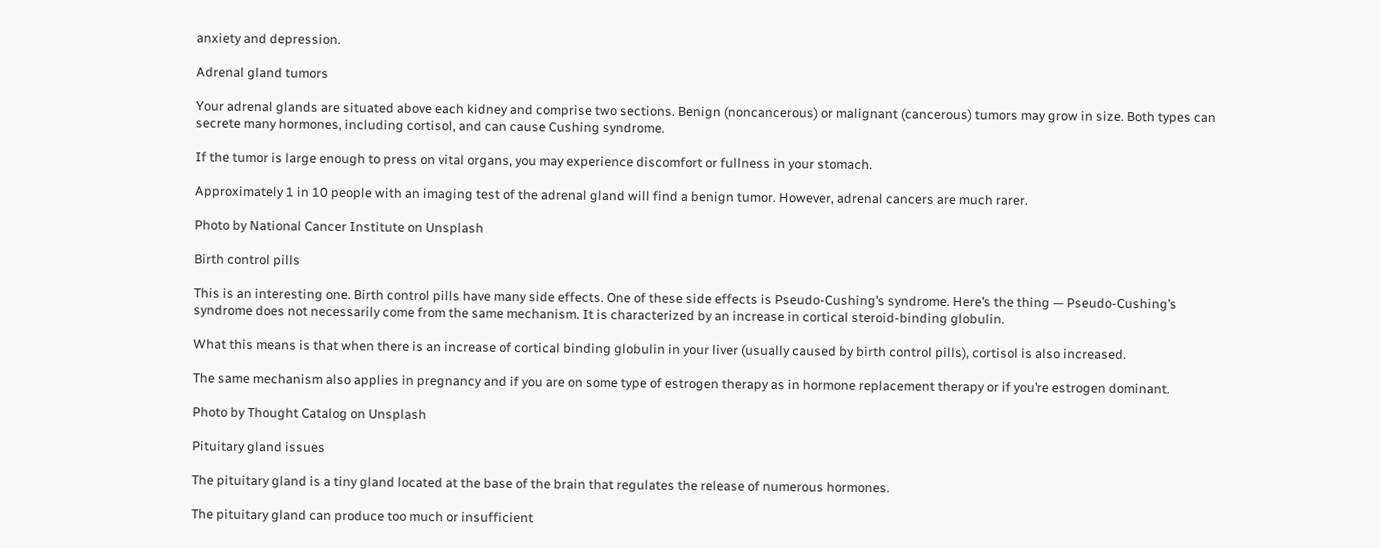anxiety and depression.

Adrenal gland tumors

Your adrenal glands are situated above each kidney and comprise two sections. Benign (noncancerous) or malignant (cancerous) tumors may grow in size. Both types can secrete many hormones, including cortisol, and can cause Cushing syndrome.

If the tumor is large enough to press on vital organs, you may experience discomfort or fullness in your stomach.

Approximately 1 in 10 people with an imaging test of the adrenal gland will find a benign tumor. However, adrenal cancers are much rarer.

Photo by National Cancer Institute on Unsplash

Birth control pills

This is an interesting one. Birth control pills have many side effects. One of these side effects is Pseudo-Cushing’s syndrome. Here’s the thing — Pseudo-Cushing’s syndrome does not necessarily come from the same mechanism. It is characterized by an increase in cortical steroid-binding globulin.

What this means is that when there is an increase of cortical binding globulin in your liver (usually caused by birth control pills), cortisol is also increased.

The same mechanism also applies in pregnancy and if you are on some type of estrogen therapy as in hormone replacement therapy or if you’re estrogen dominant.

Photo by Thought Catalog on Unsplash

Pituitary gland issues

The pituitary gland is a tiny gland located at the base of the brain that regulates the release of numerous hormones.

The pituitary gland can produce too much or insufficient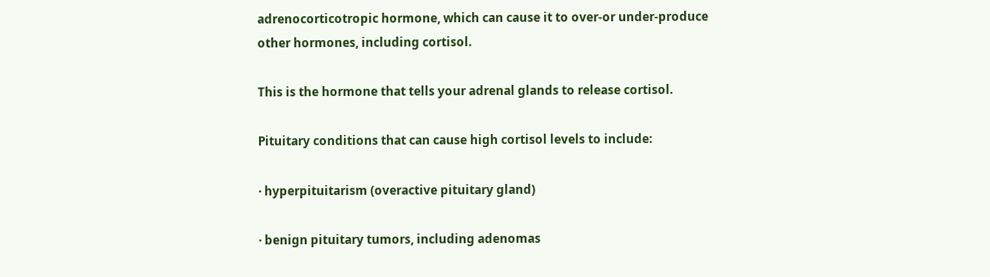adrenocorticotropic hormone, which can cause it to over-or under-produce other hormones, including cortisol.

This is the hormone that tells your adrenal glands to release cortisol.

Pituitary conditions that can cause high cortisol levels to include:

· hyperpituitarism (overactive pituitary gland)

· benign pituitary tumors, including adenomas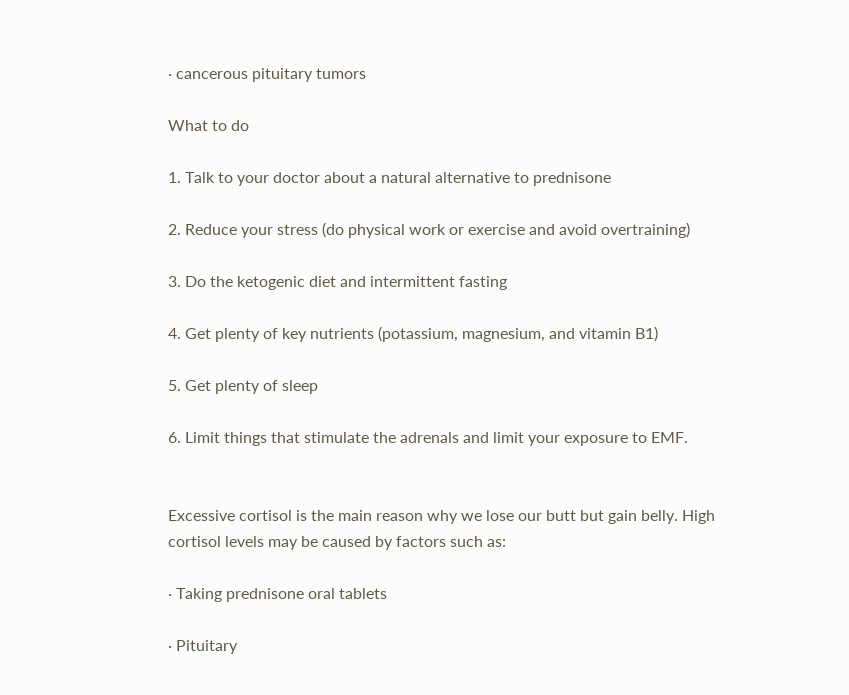· cancerous pituitary tumors

What to do

1. Talk to your doctor about a natural alternative to prednisone

2. Reduce your stress (do physical work or exercise and avoid overtraining)

3. Do the ketogenic diet and intermittent fasting

4. Get plenty of key nutrients (potassium, magnesium, and vitamin B1)

5. Get plenty of sleep

6. Limit things that stimulate the adrenals and limit your exposure to EMF.


Excessive cortisol is the main reason why we lose our butt but gain belly. High cortisol levels may be caused by factors such as:

· Taking prednisone oral tablets

· Pituitary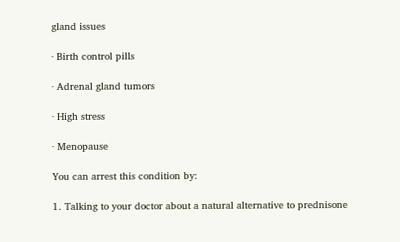gland issues

· Birth control pills

· Adrenal gland tumors

· High stress

· Menopause

You can arrest this condition by:

1. Talking to your doctor about a natural alternative to prednisone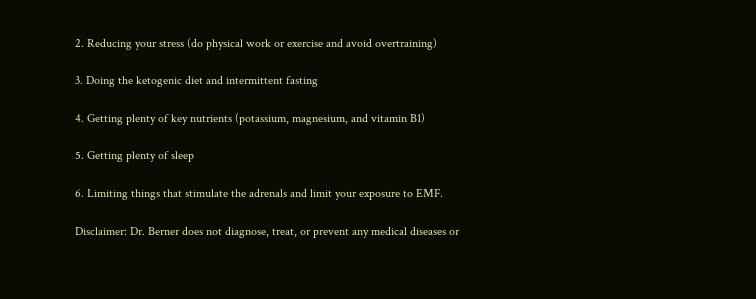2. Reducing your stress (do physical work or exercise and avoid overtraining)

3. Doing the ketogenic diet and intermittent fasting

4. Getting plenty of key nutrients (potassium, magnesium, and vitamin B1)

5. Getting plenty of sleep

6. Limiting things that stimulate the adrenals and limit your exposure to EMF.

Disclaimer: Dr. Berner does not diagnose, treat, or prevent any medical diseases or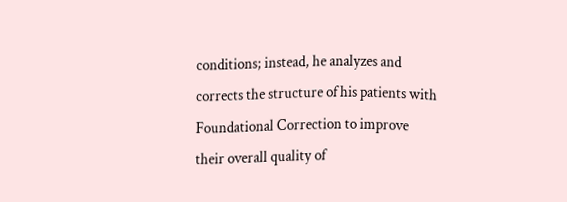conditions; instead, he analyzes and corrects the structure of his patients with Foundational Correction to improve their overall quality of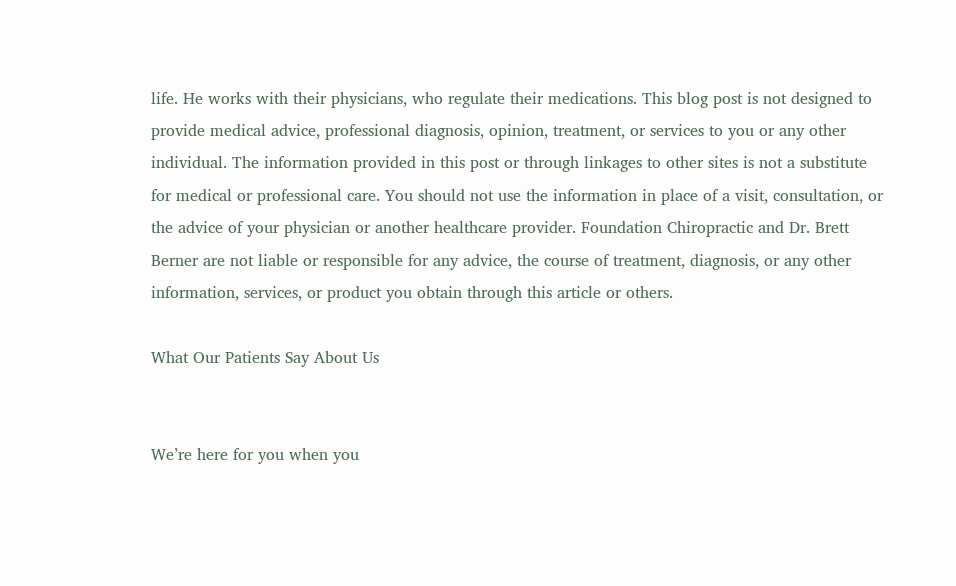life. He works with their physicians, who regulate their medications. This blog post is not designed to provide medical advice, professional diagnosis, opinion, treatment, or services to you or any other individual. The information provided in this post or through linkages to other sites is not a substitute for medical or professional care. You should not use the information in place of a visit, consultation, or the advice of your physician or another healthcare provider. Foundation Chiropractic and Dr. Brett Berner are not liable or responsible for any advice, the course of treatment, diagnosis, or any other information, services, or product you obtain through this article or others.

What Our Patients Say About Us


We’re here for you when you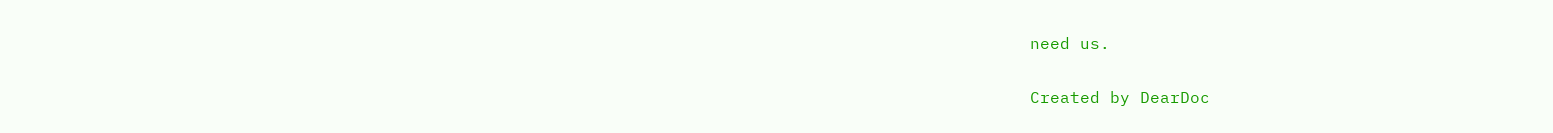need us.

Created by DearDoc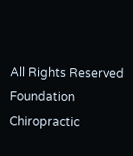All Rights Reserved Foundation Chiropractic